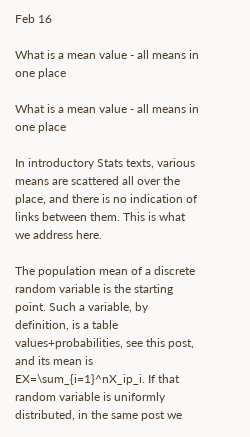Feb 16

What is a mean value - all means in one place

What is a mean value - all means in one place

In introductory Stats texts, various means are scattered all over the place, and there is no indication of links between them. This is what we address here.

The population mean of a discrete random variable is the starting point. Such a variable, by definition, is a table values+probabilities, see this post, and its mean is EX=\sum_{i=1}^nX_ip_i. If that random variable is uniformly distributed, in the same post we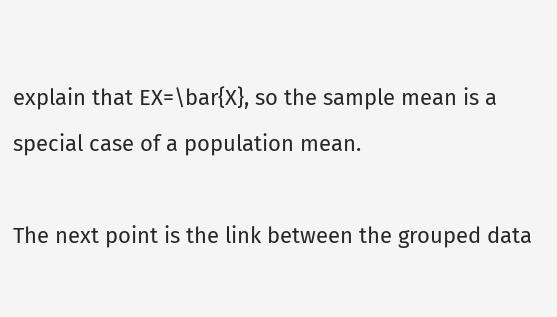explain that EX=\bar{X}, so the sample mean is a special case of a population mean.

The next point is the link between the grouped data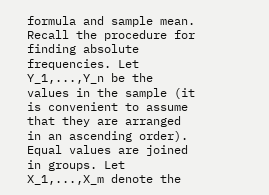formula and sample mean. Recall the procedure for finding absolute frequencies. Let Y_1,...,Y_n be the values in the sample (it is convenient to assume that they are arranged in an ascending order). Equal values are joined in groups. Let X_1,...,X_m denote the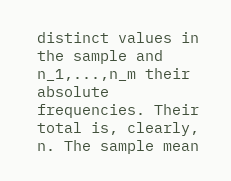distinct values in the sample and n_1,...,n_m their absolute frequencies. Their total is, clearly, n. The sample mean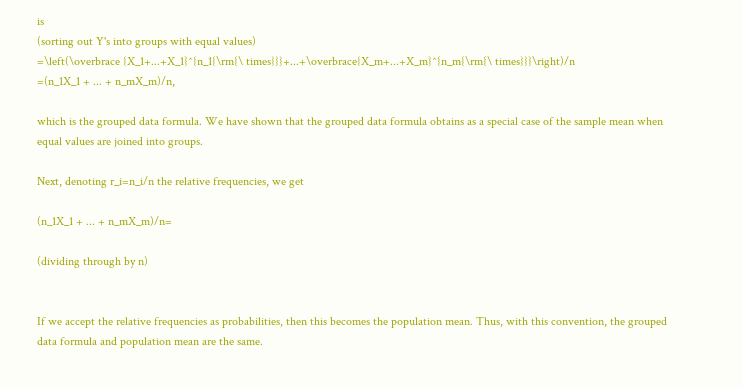is
(sorting out Y's into groups with equal values)
=\left(\overbrace {X_1+...+X_1}^{n_1{\rm{\ times}}}+...+\overbrace{X_m+...+X_m}^{n_m{\rm{\ times}}}\right)/n
=(n_1X_1 + ... + n_mX_m)/n,

which is the grouped data formula. We have shown that the grouped data formula obtains as a special case of the sample mean when equal values are joined into groups.

Next, denoting r_i=n_i/n the relative frequencies, we get

(n_1X_1 + ... + n_mX_m)/n=

(dividing through by n)


If we accept the relative frequencies as probabilities, then this becomes the population mean. Thus, with this convention, the grouped data formula and population mean are the same.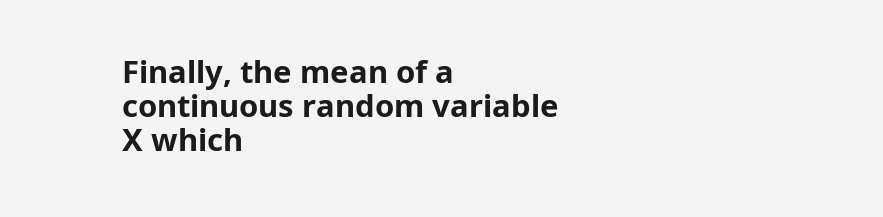Finally, the mean of a continuous random variable X which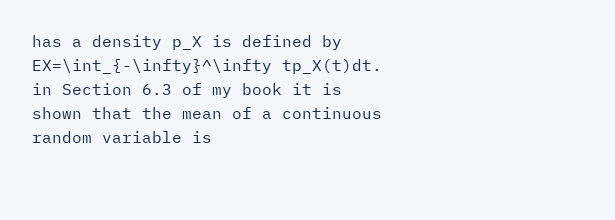has a density p_X is defined by EX=\int_{-\infty}^\infty tp_X(t)dt. in Section 6.3 of my book it is shown that the mean of a continuous random variable is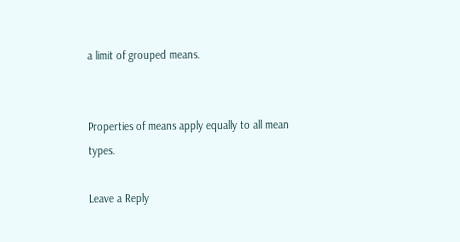a limit of grouped means.


Properties of means apply equally to all mean types.

Leave a Reply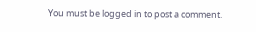You must be logged in to post a comment.